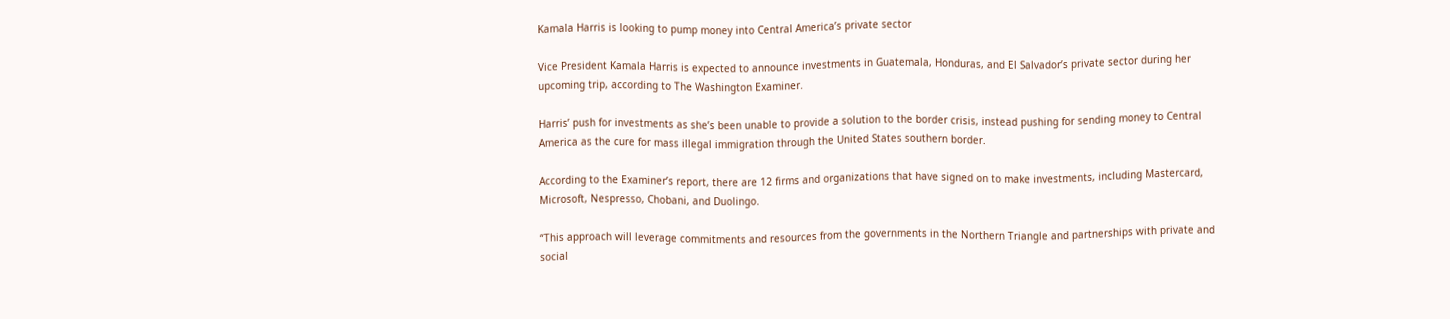Kamala Harris is looking to pump money into Central America’s private sector

Vice President Kamala Harris is expected to announce investments in Guatemala, Honduras, and El Salvador’s private sector during her upcoming trip, according to The Washington Examiner.

Harris’ push for investments as she’s been unable to provide a solution to the border crisis, instead pushing for sending money to Central America as the cure for mass illegal immigration through the United States southern border.

According to the Examiner’s report, there are 12 firms and organizations that have signed on to make investments, including Mastercard, Microsoft, Nespresso, Chobani, and Duolingo.

“This approach will leverage commitments and resources from the governments in the Northern Triangle and partnerships with private and social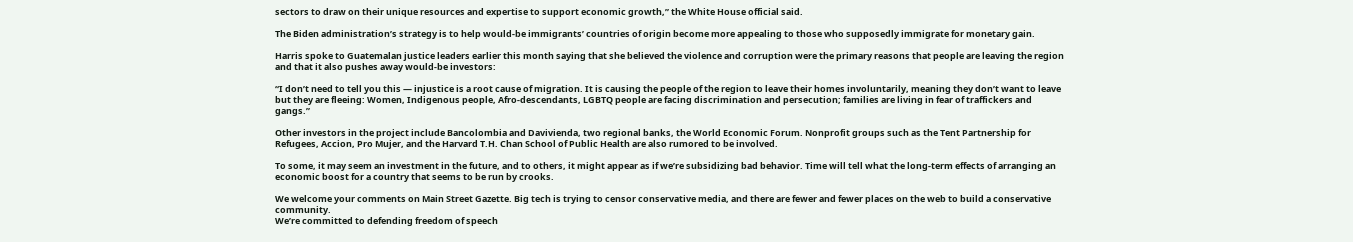sectors to draw on their unique resources and expertise to support economic growth,” the White House official said.

The Biden administration’s strategy is to help would-be immigrants’ countries of origin become more appealing to those who supposedly immigrate for monetary gain.

Harris spoke to Guatemalan justice leaders earlier this month saying that she believed the violence and corruption were the primary reasons that people are leaving the region and that it also pushes away would-be investors:

“I don’t need to tell you this — injustice is a root cause of migration. It is causing the people of the region to leave their homes involuntarily, meaning they don’t want to leave but they are fleeing: Women, Indigenous people, Afro-descendants, LGBTQ people are facing discrimination and persecution; families are living in fear of traffickers and gangs.”

Other investors in the project include Bancolombia and Davivienda, two regional banks, the World Economic Forum. Nonprofit groups such as the Tent Partnership for Refugees, Accion, Pro Mujer, and the Harvard T.H. Chan School of Public Health are also rumored to be involved.

To some, it may seem an investment in the future, and to others, it might appear as if we’re subsidizing bad behavior. Time will tell what the long-term effects of arranging an economic boost for a country that seems to be run by crooks.

We welcome your comments on Main Street Gazette. Big tech is trying to censor conservative media, and there are fewer and fewer places on the web to build a conservative community.
We’re committed to defending freedom of speech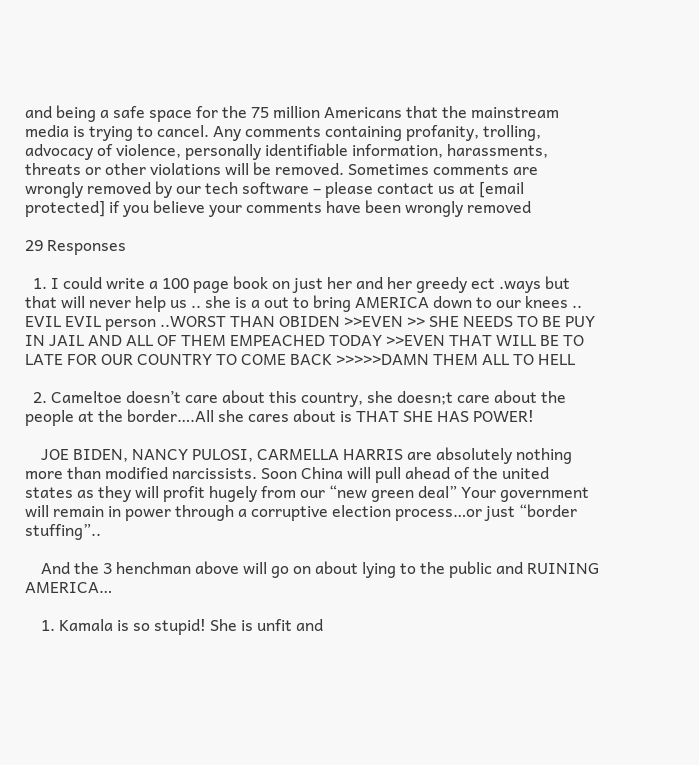and being a safe space for the 75 million Americans that the mainstream media is trying to cancel. Any comments containing profanity, trolling, advocacy of violence, personally identifiable information, harassments, threats or other violations will be removed. Sometimes comments are wrongly removed by our tech software – please contact us at [email protected] if you believe your comments have been wrongly removed

29 Responses

  1. I could write a 100 page book on just her and her greedy ect .ways but that will never help us .. she is a out to bring AMERICA down to our knees .. EVIL EVIL person ..WORST THAN OBIDEN >>EVEN >> SHE NEEDS TO BE PUY IN JAIL AND ALL OF THEM EMPEACHED TODAY >>EVEN THAT WILL BE TO LATE FOR OUR COUNTRY TO COME BACK >>>>>DAMN THEM ALL TO HELL

  2. Cameltoe doesn’t care about this country, she doesn;t care about the people at the border….All she cares about is THAT SHE HAS POWER!

    JOE BIDEN, NANCY PULOSI, CARMELLA HARRIS are absolutely nothing more than modified narcissists. Soon China will pull ahead of the united states as they will profit hugely from our “new green deal” Your government will remain in power through a corruptive election process…or just “border stuffing”..

    And the 3 henchman above will go on about lying to the public and RUINING AMERICA…

    1. Kamala is so stupid! She is unfit and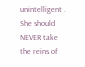unintelligent . She should NEVER take the reins of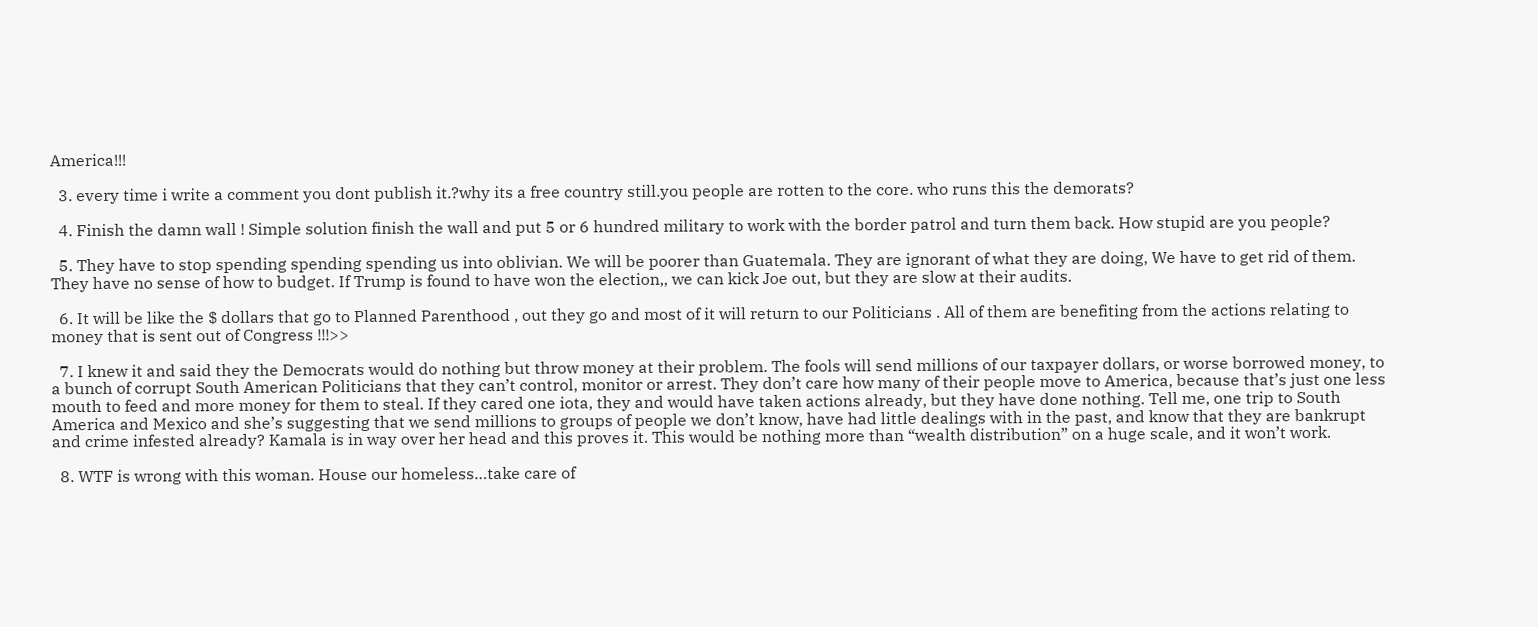America!!!

  3. every time i write a comment you dont publish it.?why its a free country still.you people are rotten to the core. who runs this the demorats?

  4. Finish the damn wall ! Simple solution finish the wall and put 5 or 6 hundred military to work with the border patrol and turn them back. How stupid are you people?

  5. They have to stop spending spending spending us into oblivian. We will be poorer than Guatemala. They are ignorant of what they are doing, We have to get rid of them. They have no sense of how to budget. If Trump is found to have won the election,, we can kick Joe out, but they are slow at their audits.

  6. It will be like the $ dollars that go to Planned Parenthood , out they go and most of it will return to our Politicians . All of them are benefiting from the actions relating to money that is sent out of Congress !!!>>

  7. I knew it and said they the Democrats would do nothing but throw money at their problem. The fools will send millions of our taxpayer dollars, or worse borrowed money, to a bunch of corrupt South American Politicians that they can’t control, monitor or arrest. They don’t care how many of their people move to America, because that’s just one less mouth to feed and more money for them to steal. If they cared one iota, they and would have taken actions already, but they have done nothing. Tell me, one trip to South America and Mexico and she’s suggesting that we send millions to groups of people we don’t know, have had little dealings with in the past, and know that they are bankrupt and crime infested already? Kamala is in way over her head and this proves it. This would be nothing more than “wealth distribution” on a huge scale, and it won’t work.

  8. WTF is wrong with this woman. House our homeless…take care of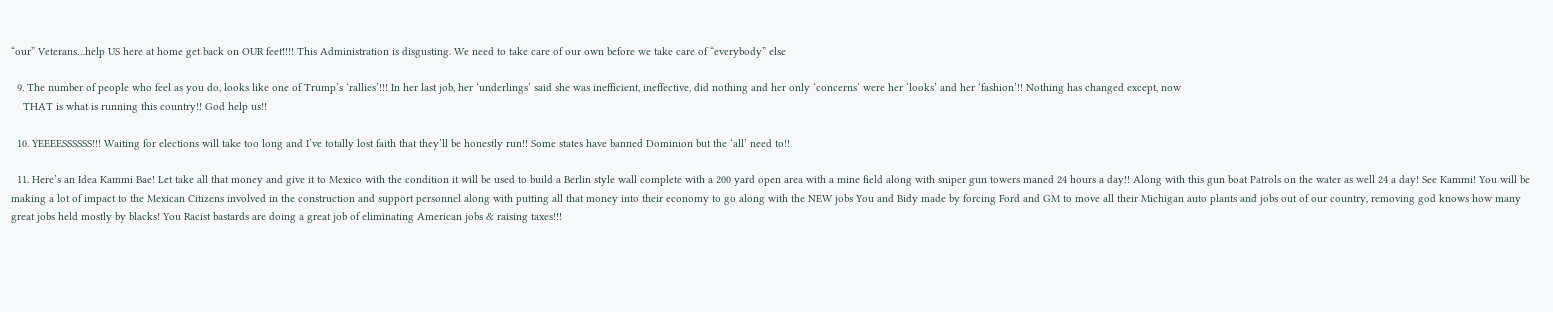“our” Veterans…help US here at home get back on OUR feet!!!! This Administration is disgusting. We need to take care of our own before we take care of “everybody” else

  9. The number of people who feel as you do, looks like one of Trump’s ‘rallies’!!! In her last job, her ‘underlings’ said she was inefficient, ineffective, did nothing and her only ‘concerns’ were her ‘looks’ and her ‘fashion’!! Nothing has changed except, now
    THAT is what is running this country!! God help us!!

  10. YEEEESSSSSS!!! Waiting for elections will take too long and I’ve totally lost faith that they’ll be honestly run!! Some states have banned Dominion but the ‘all’ need to!!

  11. Here’s an Idea Kammi Bae! Let take all that money and give it to Mexico with the condition it will be used to build a Berlin style wall complete with a 200 yard open area with a mine field along with sniper gun towers maned 24 hours a day!! Along with this gun boat Patrols on the water as well 24 a day! See Kammi! You will be making a lot of impact to the Mexican Citizens involved in the construction and support personnel along with putting all that money into their economy to go along with the NEW jobs You and Bidy made by forcing Ford and GM to move all their Michigan auto plants and jobs out of our country, removing god knows how many great jobs held mostly by blacks! You Racist bastards are doing a great job of eliminating American jobs & raising taxes!!!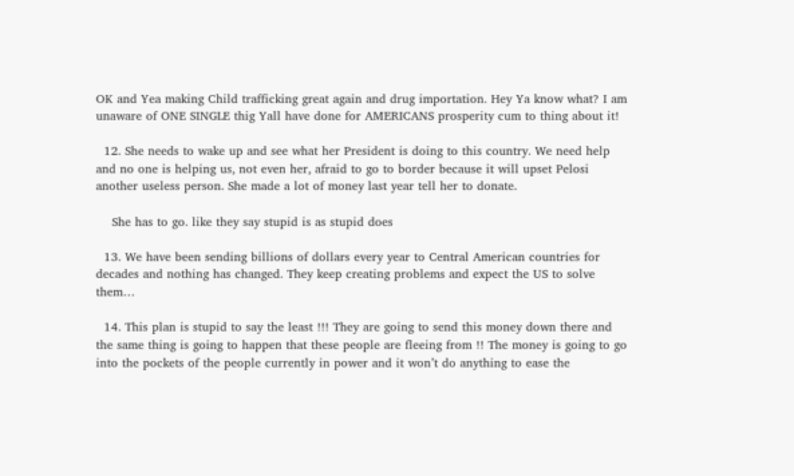OK and Yea making Child trafficking great again and drug importation. Hey Ya know what? I am unaware of ONE SINGLE thig Yall have done for AMERICANS prosperity cum to thing about it!

  12. She needs to wake up and see what her President is doing to this country. We need help and no one is helping us, not even her, afraid to go to border because it will upset Pelosi another useless person. She made a lot of money last year tell her to donate.

    She has to go. like they say stupid is as stupid does

  13. We have been sending billions of dollars every year to Central American countries for decades and nothing has changed. They keep creating problems and expect the US to solve them…

  14. This plan is stupid to say the least !!! They are going to send this money down there and the same thing is going to happen that these people are fleeing from !! The money is going to go into the pockets of the people currently in power and it won’t do anything to ease the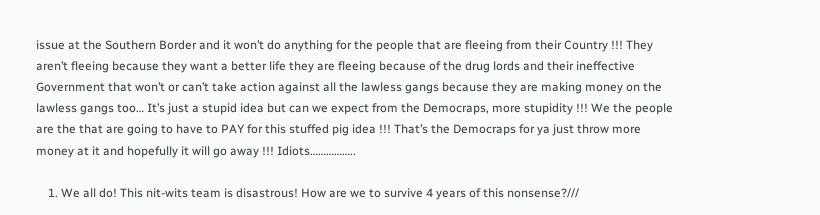issue at the Southern Border and it won’t do anything for the people that are fleeing from their Country !!! They aren’t fleeing because they want a better life they are fleeing because of the drug lords and their ineffective Government that won’t or can’t take action against all the lawless gangs because they are making money on the lawless gangs too… It’s just a stupid idea but can we expect from the Democraps, more stupidity !!! We the people are the that are going to have to PAY for this stuffed pig idea !!! That’s the Democraps for ya just throw more money at it and hopefully it will go away !!! Idiots……………..

    1. We all do! This nit-wits team is disastrous! How are we to survive 4 years of this nonsense?///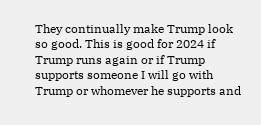They continually make Trump look so good. This is good for 2024 if Trump runs again or if Trump supports someone I will go with Trump or whomever he supports and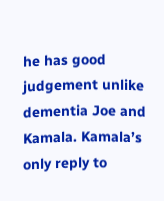he has good judgement unlike dementia Joe and Kamala. Kamala’s only reply to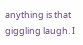anything is that giggling laugh. I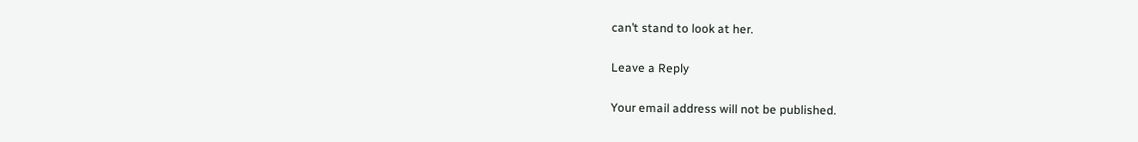can’t stand to look at her.

Leave a Reply

Your email address will not be published.